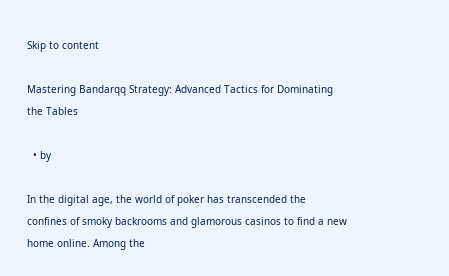Skip to content

Mastering Bandarqq Strategy: Advanced Tactics for Dominating the Tables

  • by

In the digital age, the world of poker has transcended the confines of smoky backrooms and glamorous casinos to find a new home online. Among the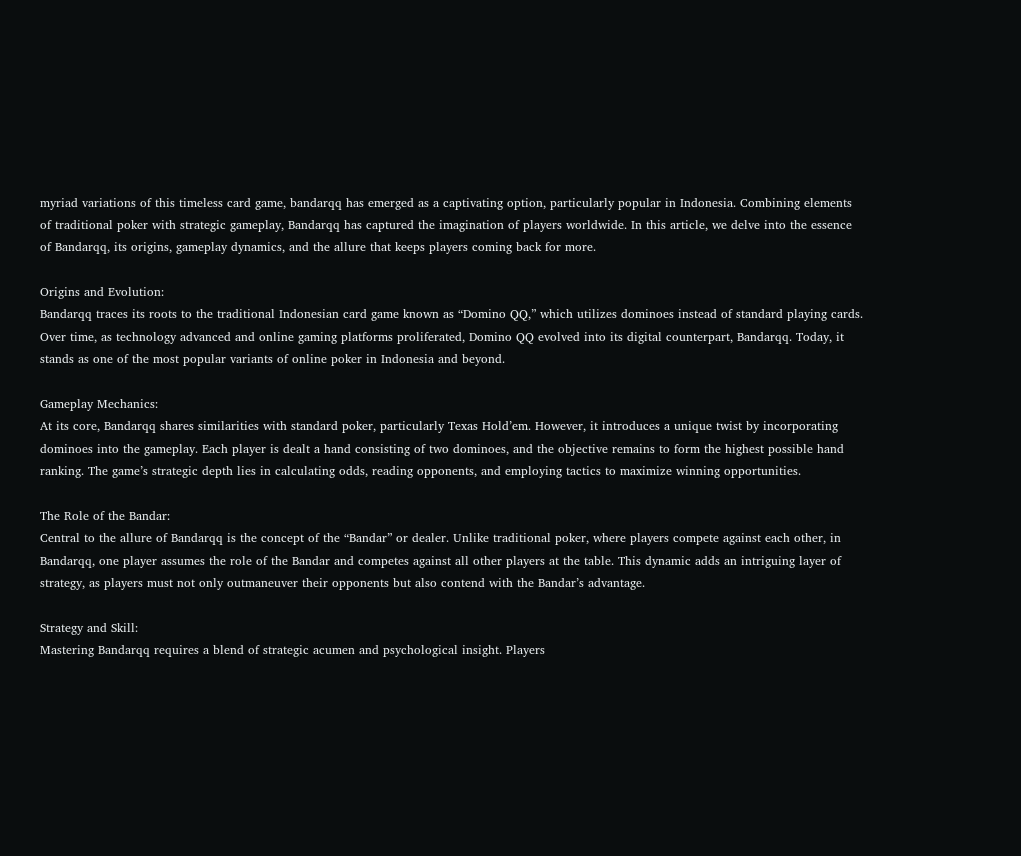myriad variations of this timeless card game, bandarqq has emerged as a captivating option, particularly popular in Indonesia. Combining elements of traditional poker with strategic gameplay, Bandarqq has captured the imagination of players worldwide. In this article, we delve into the essence of Bandarqq, its origins, gameplay dynamics, and the allure that keeps players coming back for more.

Origins and Evolution:
Bandarqq traces its roots to the traditional Indonesian card game known as “Domino QQ,” which utilizes dominoes instead of standard playing cards. Over time, as technology advanced and online gaming platforms proliferated, Domino QQ evolved into its digital counterpart, Bandarqq. Today, it stands as one of the most popular variants of online poker in Indonesia and beyond.

Gameplay Mechanics:
At its core, Bandarqq shares similarities with standard poker, particularly Texas Hold’em. However, it introduces a unique twist by incorporating dominoes into the gameplay. Each player is dealt a hand consisting of two dominoes, and the objective remains to form the highest possible hand ranking. The game’s strategic depth lies in calculating odds, reading opponents, and employing tactics to maximize winning opportunities.

The Role of the Bandar:
Central to the allure of Bandarqq is the concept of the “Bandar” or dealer. Unlike traditional poker, where players compete against each other, in Bandarqq, one player assumes the role of the Bandar and competes against all other players at the table. This dynamic adds an intriguing layer of strategy, as players must not only outmaneuver their opponents but also contend with the Bandar’s advantage.

Strategy and Skill:
Mastering Bandarqq requires a blend of strategic acumen and psychological insight. Players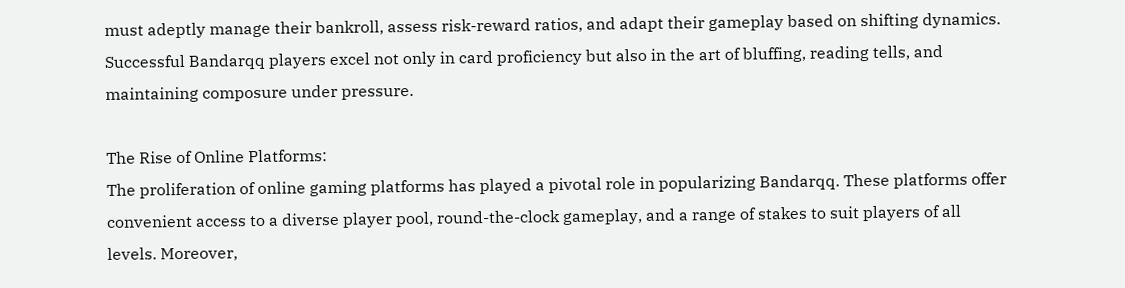must adeptly manage their bankroll, assess risk-reward ratios, and adapt their gameplay based on shifting dynamics. Successful Bandarqq players excel not only in card proficiency but also in the art of bluffing, reading tells, and maintaining composure under pressure.

The Rise of Online Platforms:
The proliferation of online gaming platforms has played a pivotal role in popularizing Bandarqq. These platforms offer convenient access to a diverse player pool, round-the-clock gameplay, and a range of stakes to suit players of all levels. Moreover,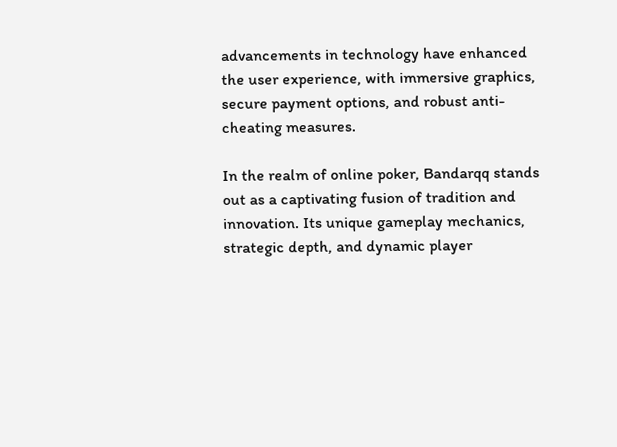advancements in technology have enhanced the user experience, with immersive graphics, secure payment options, and robust anti-cheating measures.

In the realm of online poker, Bandarqq stands out as a captivating fusion of tradition and innovation. Its unique gameplay mechanics, strategic depth, and dynamic player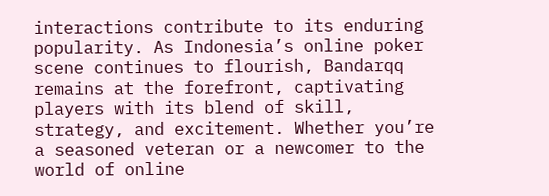interactions contribute to its enduring popularity. As Indonesia’s online poker scene continues to flourish, Bandarqq remains at the forefront, captivating players with its blend of skill, strategy, and excitement. Whether you’re a seasoned veteran or a newcomer to the world of online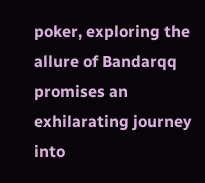poker, exploring the allure of Bandarqq promises an exhilarating journey into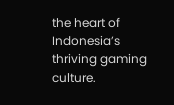the heart of Indonesia’s thriving gaming culture.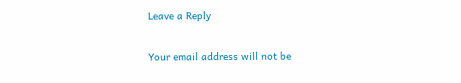Leave a Reply

Your email address will not be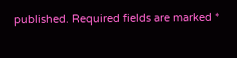published. Required fields are marked *